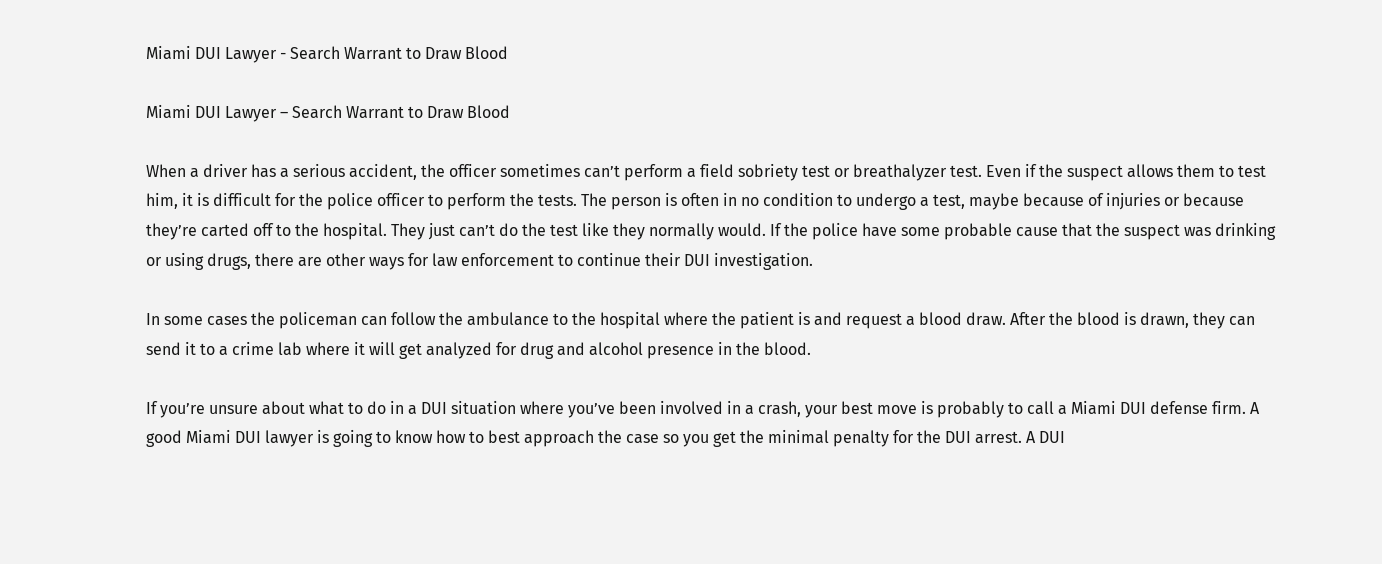Miami DUI Lawyer - Search Warrant to Draw Blood

Miami DUI Lawyer – Search Warrant to Draw Blood

When a driver has a serious accident, the officer sometimes can’t perform a field sobriety test or breathalyzer test. Even if the suspect allows them to test him, it is difficult for the police officer to perform the tests. The person is often in no condition to undergo a test, maybe because of injuries or because they’re carted off to the hospital. They just can’t do the test like they normally would. If the police have some probable cause that the suspect was drinking or using drugs, there are other ways for law enforcement to continue their DUI investigation.

In some cases the policeman can follow the ambulance to the hospital where the patient is and request a blood draw. After the blood is drawn, they can send it to a crime lab where it will get analyzed for drug and alcohol presence in the blood.

If you’re unsure about what to do in a DUI situation where you’ve been involved in a crash, your best move is probably to call a Miami DUI defense firm. A good Miami DUI lawyer is going to know how to best approach the case so you get the minimal penalty for the DUI arrest. A DUI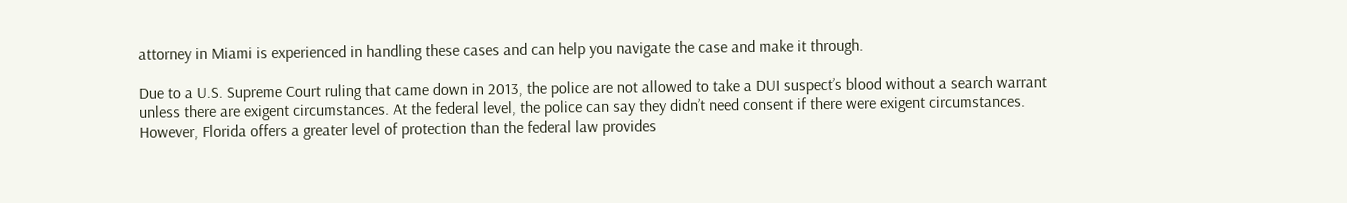attorney in Miami is experienced in handling these cases and can help you navigate the case and make it through.

Due to a U.S. Supreme Court ruling that came down in 2013, the police are not allowed to take a DUI suspect’s blood without a search warrant unless there are exigent circumstances. At the federal level, the police can say they didn’t need consent if there were exigent circumstances. However, Florida offers a greater level of protection than the federal law provides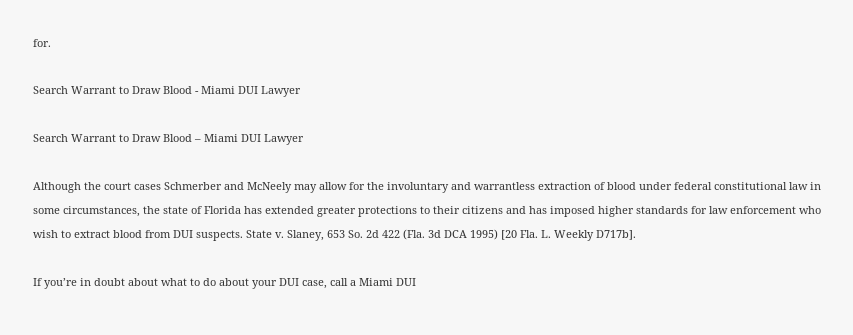for.

Search Warrant to Draw Blood - Miami DUI Lawyer

Search Warrant to Draw Blood – Miami DUI Lawyer

Although the court cases Schmerber and McNeely may allow for the involuntary and warrantless extraction of blood under federal constitutional law in some circumstances, the state of Florida has extended greater protections to their citizens and has imposed higher standards for law enforcement who wish to extract blood from DUI suspects. State v. Slaney, 653 So. 2d 422 (Fla. 3d DCA 1995) [20 Fla. L. Weekly D717b].

If you’re in doubt about what to do about your DUI case, call a Miami DUI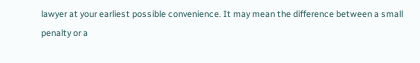lawyer at your earliest possible convenience. It may mean the difference between a small penalty or a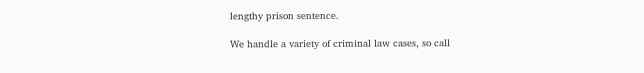lengthy prison sentence.

We handle a variety of criminal law cases, so call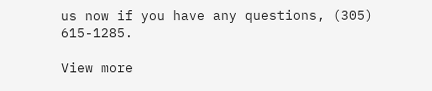us now if you have any questions, (305) 615-1285.

View more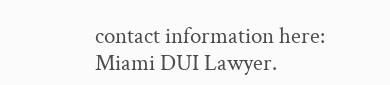contact information here: Miami DUI Lawyer.